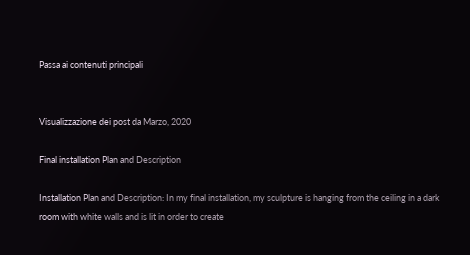Passa ai contenuti principali


Visualizzazione dei post da Marzo, 2020

Final installation Plan and Description

Installation Plan and Description: In my final installation, my sculpture is hanging from the ceiling in a dark room with white walls and is lit in order to create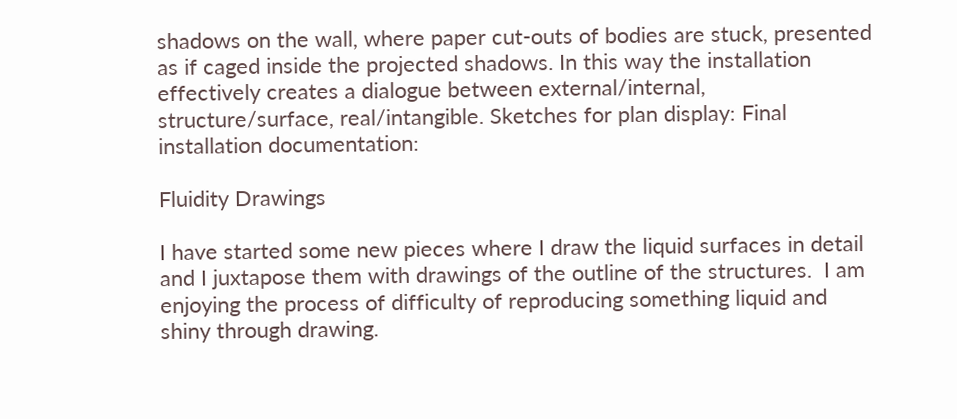shadows on the wall, where paper cut-outs of bodies are stuck, presented as if caged inside the projected shadows. In this way the installation effectively creates a dialogue between external/internal, structure/surface, real/intangible. Sketches for plan display: Final installation documentation:

Fluidity Drawings

I have started some new pieces where I draw the liquid surfaces in detail and I juxtapose them with drawings of the outline of the structures.  I am enjoying the process of difficulty of reproducing something liquid and shiny through drawing.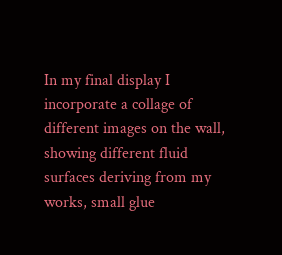In my final display I incorporate a collage of different images on the wall, showing different fluid surfaces deriving from my works, small glue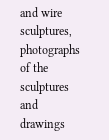and wire sculptures, photographs of the sculptures and drawings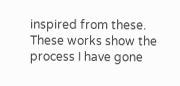inspired from these.  These works show the process I have gone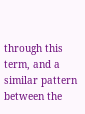through this term, and a similar pattern between the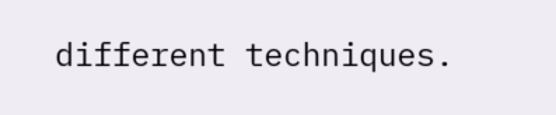different techniques.